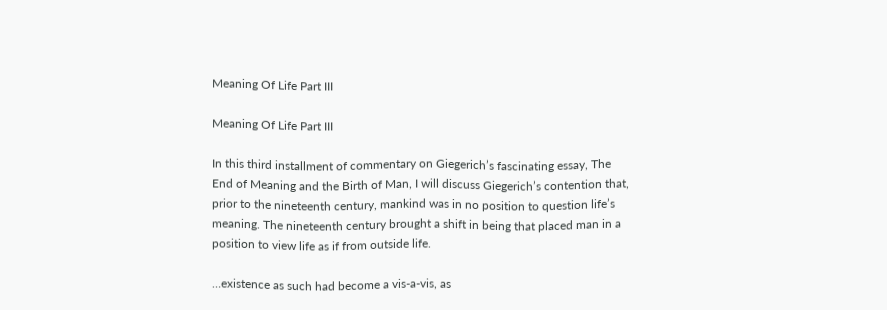Meaning Of Life Part III

Meaning Of Life Part III

In this third installment of commentary on Giegerich’s fascinating essay, The End of Meaning and the Birth of Man, I will discuss Giegerich’s contention that, prior to the nineteenth century, mankind was in no position to question life’s meaning. The nineteenth century brought a shift in being that placed man in a position to view life as if from outside life.

…existence as such had become a vis-a-vis, as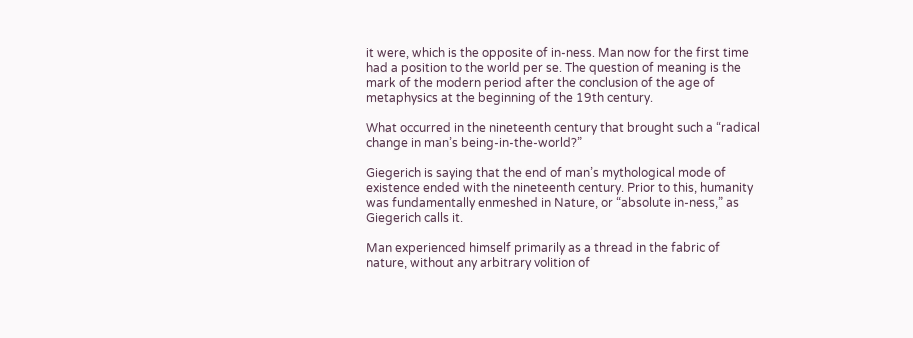it were, which is the opposite of in-ness. Man now for the first time had a position to the world per se. The question of meaning is the mark of the modern period after the conclusion of the age of metaphysics at the beginning of the 19th century.

What occurred in the nineteenth century that brought such a “radical change in man’s being-in-the-world?”

Giegerich is saying that the end of man’s mythological mode of existence ended with the nineteenth century. Prior to this, humanity was fundamentally enmeshed in Nature, or “absolute in-ness,” as Giegerich calls it.

Man experienced himself primarily as a thread in the fabric of nature, without any arbitrary volition of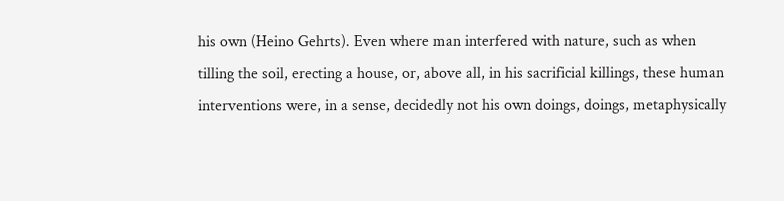his own (Heino Gehrts). Even where man interfered with nature, such as when tilling the soil, erecting a house, or, above all, in his sacrificial killings, these human interventions were, in a sense, decidedly not his own doings, doings, metaphysically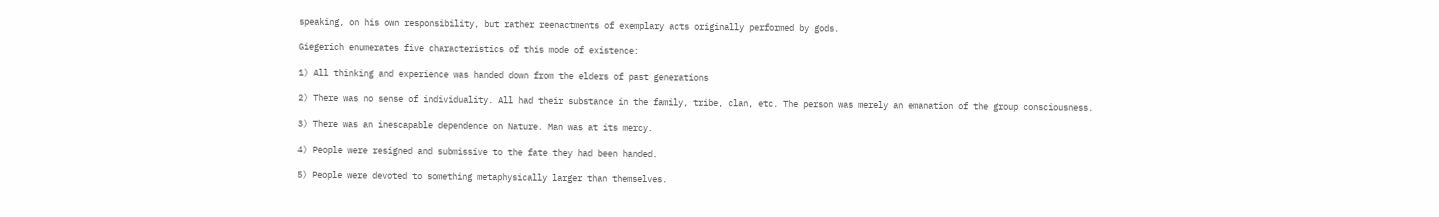speaking, on his own responsibility, but rather reenactments of exemplary acts originally performed by gods.

Giegerich enumerates five characteristics of this mode of existence:

1) All thinking and experience was handed down from the elders of past generations

2) There was no sense of individuality. All had their substance in the family, tribe, clan, etc. The person was merely an emanation of the group consciousness.

3) There was an inescapable dependence on Nature. Man was at its mercy.

4) People were resigned and submissive to the fate they had been handed.

5) People were devoted to something metaphysically larger than themselves.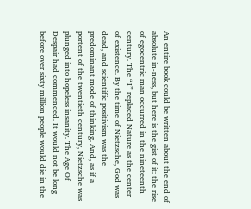An entire book could be written about the end of absolute in-ness, but here is the gist of it: the rise of egocentric man occurred in the nineteenth century. The “I” replaced Nature as the center of existence. By the time of Nietzsche, God was dead, and scientific positivism was the predominant mode of thinking. And, as if a portent of the twentieth century, Nietzsche was plunged into hopeless insanity. The Age Of Despair had commenced. It would not be long before over sixty million people would die in the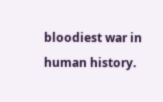bloodiest war in human history.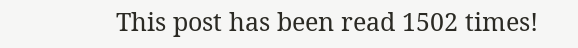This post has been read 1502 times!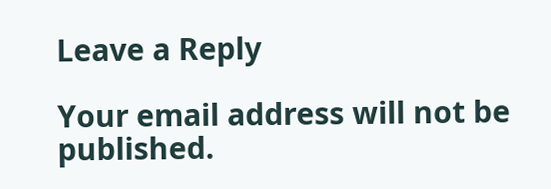Leave a Reply

Your email address will not be published.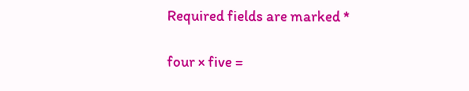Required fields are marked *

four × five =